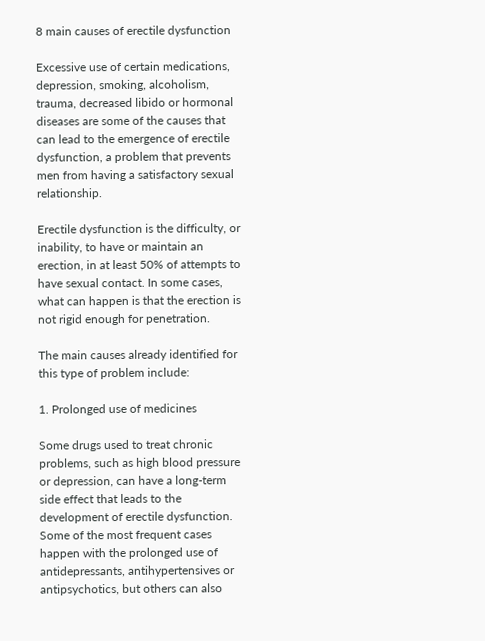8 main causes of erectile dysfunction

Excessive use of certain medications, depression, smoking, alcoholism, trauma, decreased libido or hormonal diseases are some of the causes that can lead to the emergence of erectile dysfunction, a problem that prevents men from having a satisfactory sexual relationship.

Erectile dysfunction is the difficulty, or inability, to have or maintain an erection, in at least 50% of attempts to have sexual contact. In some cases, what can happen is that the erection is not rigid enough for penetration.

The main causes already identified for this type of problem include:

1. Prolonged use of medicines

Some drugs used to treat chronic problems, such as high blood pressure or depression, can have a long-term side effect that leads to the development of erectile dysfunction. Some of the most frequent cases happen with the prolonged use of antidepressants, antihypertensives or antipsychotics, but others can also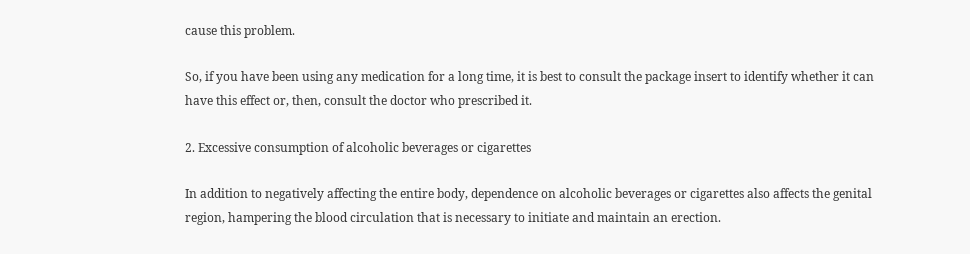cause this problem.

So, if you have been using any medication for a long time, it is best to consult the package insert to identify whether it can have this effect or, then, consult the doctor who prescribed it.

2. Excessive consumption of alcoholic beverages or cigarettes

In addition to negatively affecting the entire body, dependence on alcoholic beverages or cigarettes also affects the genital region, hampering the blood circulation that is necessary to initiate and maintain an erection.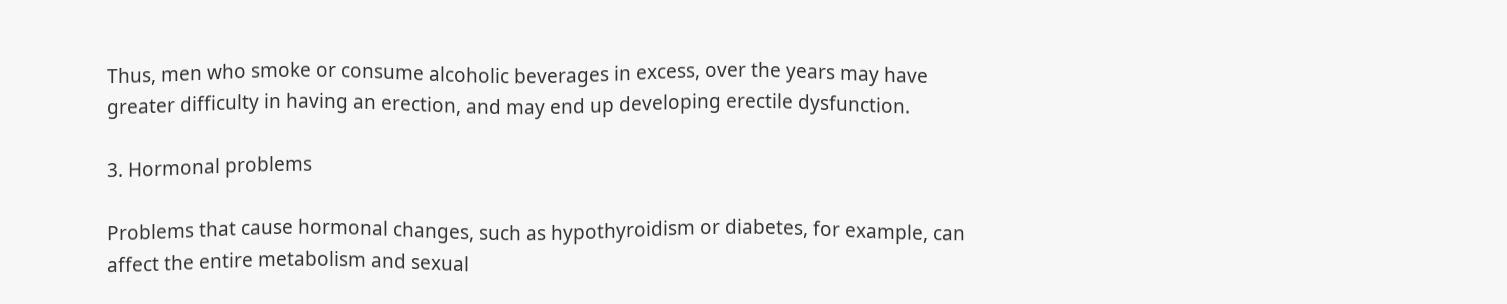Thus, men who smoke or consume alcoholic beverages in excess, over the years may have greater difficulty in having an erection, and may end up developing erectile dysfunction.

3. Hormonal problems

Problems that cause hormonal changes, such as hypothyroidism or diabetes, for example, can affect the entire metabolism and sexual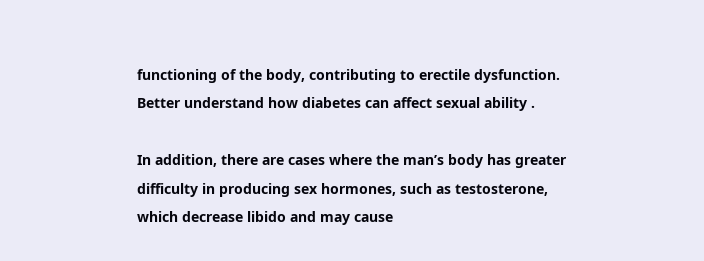functioning of the body, contributing to erectile dysfunction. Better understand how diabetes can affect sexual ability .

In addition, there are cases where the man’s body has greater difficulty in producing sex hormones, such as testosterone, which decrease libido and may cause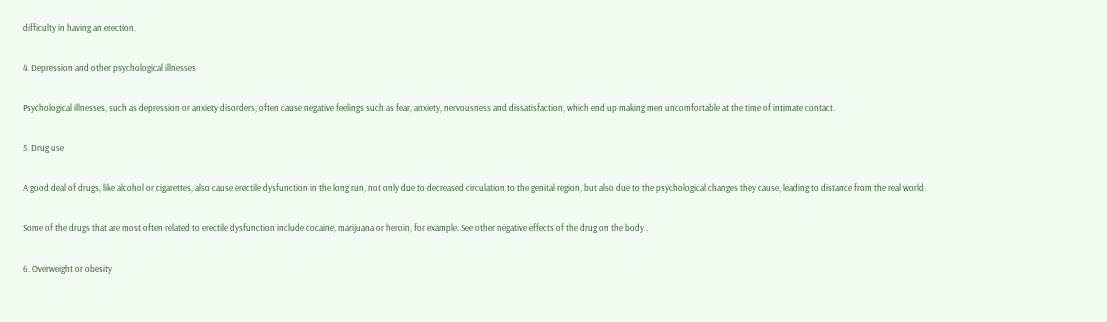difficulty in having an erection.

4. Depression and other psychological illnesses

Psychological illnesses, such as depression or anxiety disorders, often cause negative feelings such as fear, anxiety, nervousness and dissatisfaction, which end up making men uncomfortable at the time of intimate contact.

5. Drug use

A good deal of drugs, like alcohol or cigarettes, also cause erectile dysfunction in the long run, not only due to decreased circulation to the genital region, but also due to the psychological changes they cause, leading to distance from the real world.

Some of the drugs that are most often related to erectile dysfunction include cocaine, marijuana or heroin, for example. See other negative effects of the drug on the body .

6. Overweight or obesity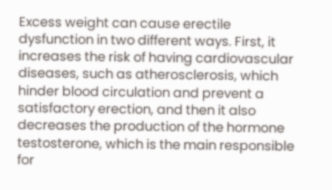Excess weight can cause erectile dysfunction in two different ways. First, it increases the risk of having cardiovascular diseases, such as atherosclerosis, which hinder blood circulation and prevent a satisfactory erection, and then it also decreases the production of the hormone testosterone, which is the main responsible for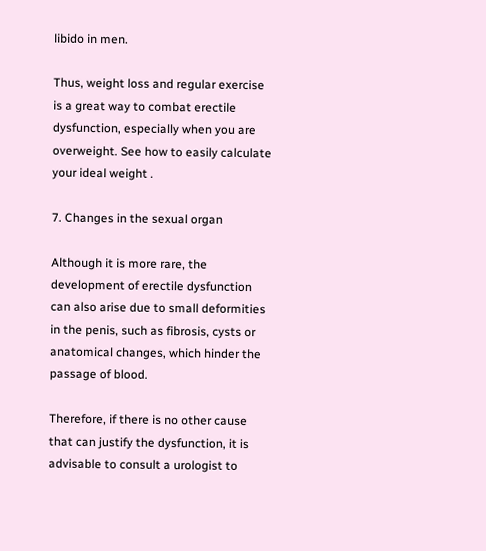libido in men.

Thus, weight loss and regular exercise is a great way to combat erectile dysfunction, especially when you are overweight. See how to easily calculate your ideal weight .

7. Changes in the sexual organ

Although it is more rare, the development of erectile dysfunction can also arise due to small deformities in the penis, such as fibrosis, cysts or anatomical changes, which hinder the passage of blood.

Therefore, if there is no other cause that can justify the dysfunction, it is advisable to consult a urologist to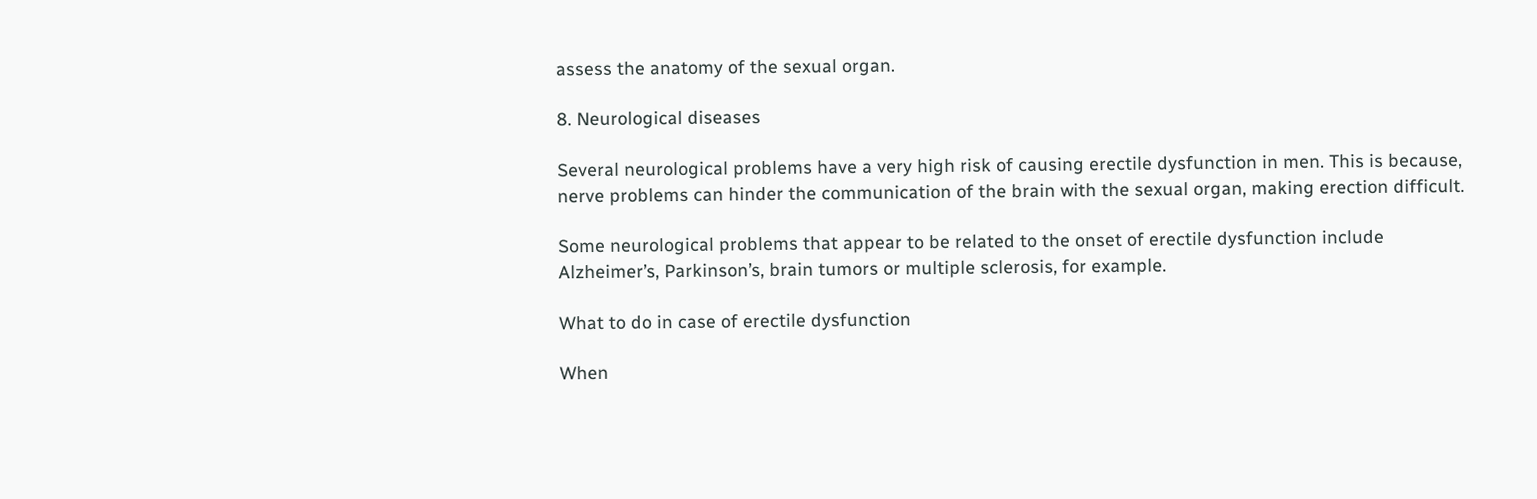assess the anatomy of the sexual organ.

8. Neurological diseases

Several neurological problems have a very high risk of causing erectile dysfunction in men. This is because, nerve problems can hinder the communication of the brain with the sexual organ, making erection difficult.

Some neurological problems that appear to be related to the onset of erectile dysfunction include Alzheimer’s, Parkinson’s, brain tumors or multiple sclerosis, for example.

What to do in case of erectile dysfunction

When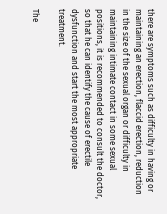there are symptoms such as difficulty in having or maintaining an erection, flaccid erection, reduction in the size of the sexual organ or difficulty in maintaining intimate contact in some sexual positions, it is recommended to consult the doctor, so that he can identify the cause of erectile dysfunction and start the most appropriate treatment.

The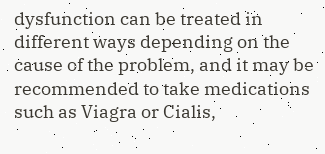dysfunction can be treated in different ways depending on the cause of the problem, and it may be recommended to take medications such as Viagra or Cialis,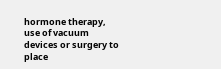hormone therapy, use of vacuum devices or surgery to place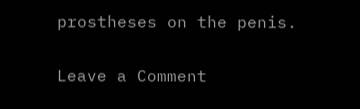prostheses on the penis.

Leave a Comment